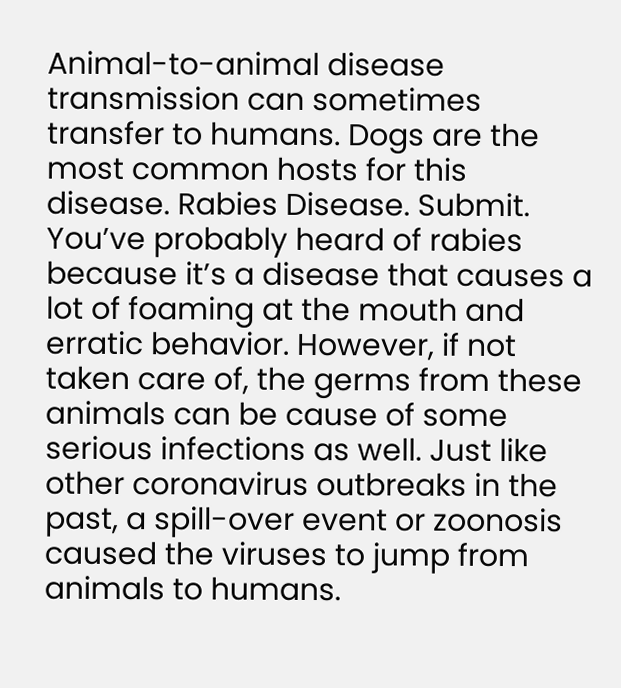Animal-to-animal disease transmission can sometimes transfer to humans. Dogs are the most common hosts for this disease. Rabies Disease. Submit. You’ve probably heard of rabies because it’s a disease that causes a lot of foaming at the mouth and erratic behavior. However, if not taken care of, the germs from these animals can be cause of some serious infections as well. Just like other coronavirus outbreaks in the past, a spill-over event or zoonosis caused the viruses to jump from animals to humans.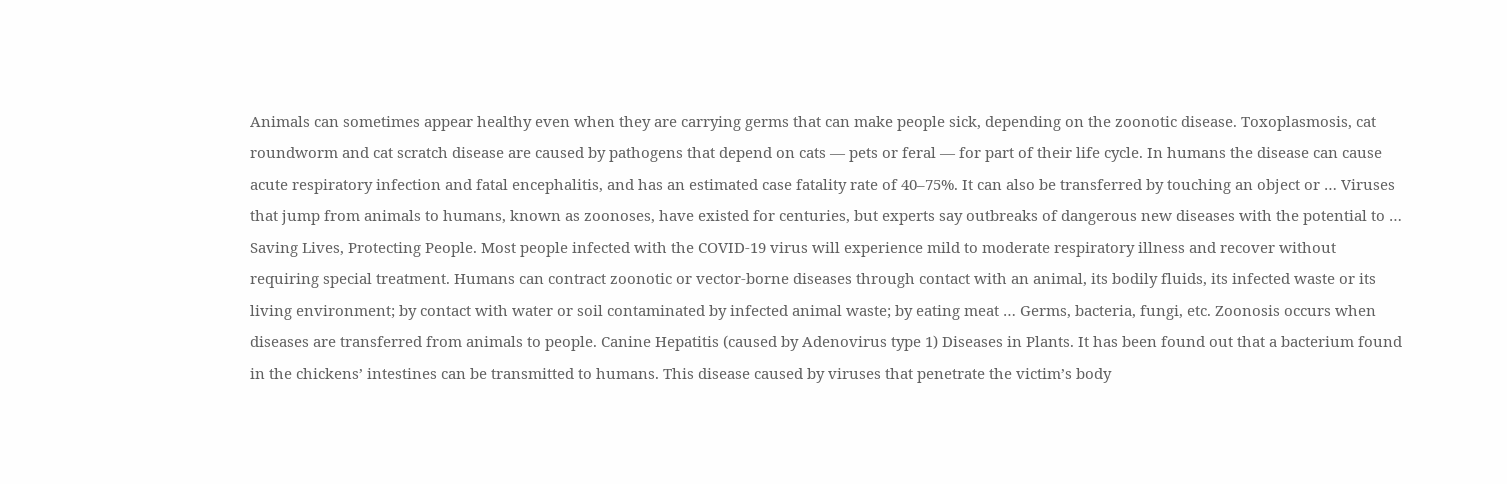Animals can sometimes appear healthy even when they are carrying germs that can make people sick, depending on the zoonotic disease. Toxoplasmosis, cat roundworm and cat scratch disease are caused by pathogens that depend on cats — pets or feral — for part of their life cycle. In humans the disease can cause acute respiratory infection and fatal encephalitis, and has an estimated case fatality rate of 40–75%. It can also be transferred by touching an object or … Viruses that jump from animals to humans, known as zoonoses, have existed for centuries, but experts say outbreaks of dangerous new diseases with the potential to … Saving Lives, Protecting People. Most people infected with the COVID-19 virus will experience mild to moderate respiratory illness and recover without requiring special treatment. Humans can contract zoonotic or vector-borne diseases through contact with an animal, its bodily fluids, its infected waste or its living environment; by contact with water or soil contaminated by infected animal waste; by eating meat … Germs, bacteria, fungi, etc. Zoonosis occurs when diseases are transferred from animals to people. Canine Hepatitis (caused by Adenovirus type 1) Diseases in Plants. It has been found out that a bacterium found in the chickens’ intestines can be transmitted to humans. This disease caused by viruses that penetrate the victim’s body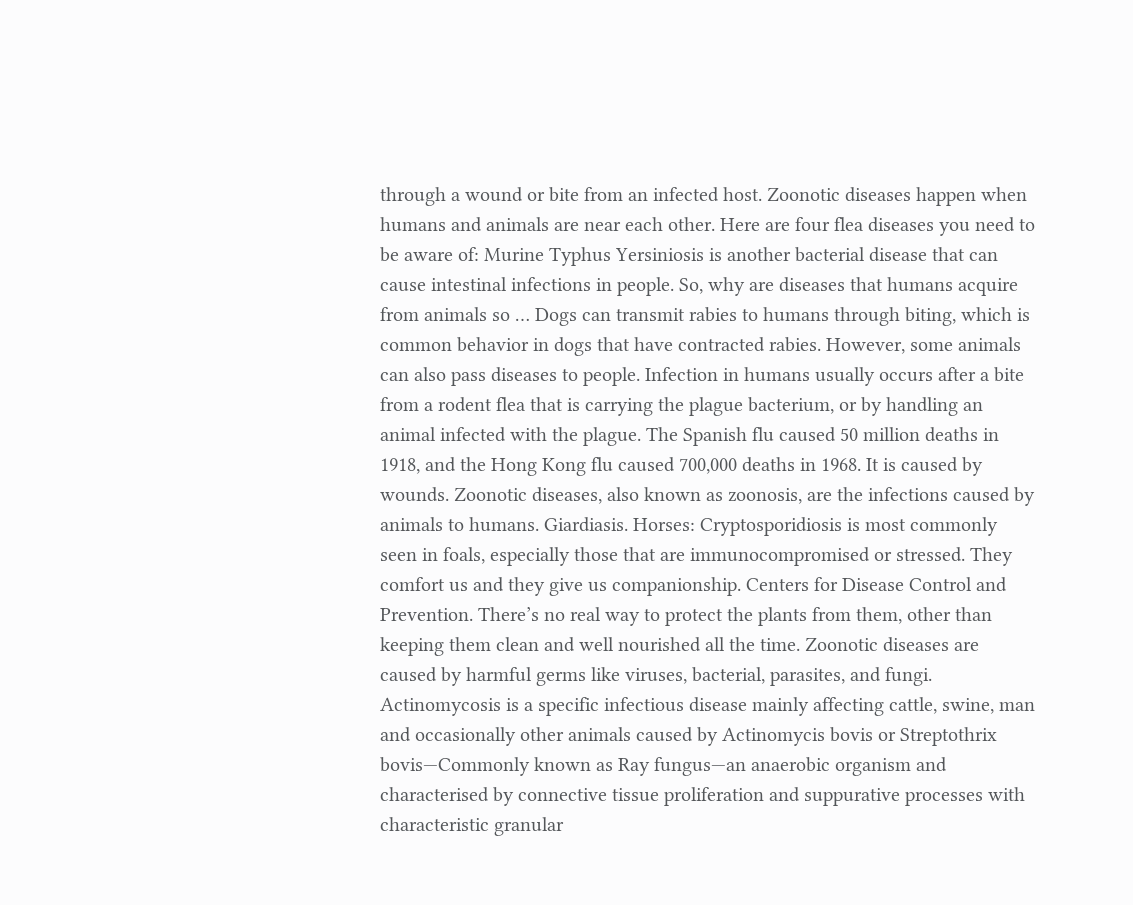through a wound or bite from an infected host. Zoonotic diseases happen when humans and animals are near each other. Here are four flea diseases you need to be aware of: Murine Typhus Yersiniosis is another bacterial disease that can cause intestinal infections in people. So, why are diseases that humans acquire from animals so … Dogs can transmit rabies to humans through biting, which is common behavior in dogs that have contracted rabies. However, some animals can also pass diseases to people. Infection in humans usually occurs after a bite from a rodent flea that is carrying the plague bacterium, or by handling an animal infected with the plague. The Spanish flu caused 50 million deaths in 1918, and the Hong Kong flu caused 700,000 deaths in 1968. It is caused by wounds. Zoonotic diseases, also known as zoonosis, are the infections caused by animals to humans. Giardiasis. Horses: Cryptosporidiosis is most commonly seen in foals, especially those that are immunocompromised or stressed. They comfort us and they give us companionship. Centers for Disease Control and Prevention. There’s no real way to protect the plants from them, other than keeping them clean and well nourished all the time. Zoonotic diseases are caused by harmful germs like viruses, bacterial, parasites, and fungi. Actinomycosis is a specific infectious disease mainly affecting cattle, swine, man and occasionally other animals caused by Actinomycis bovis or Streptothrix bovis—Commonly known as Ray fungus—an anaerobic organism and characterised by connective tissue proliferation and suppurative processes with characteristic granular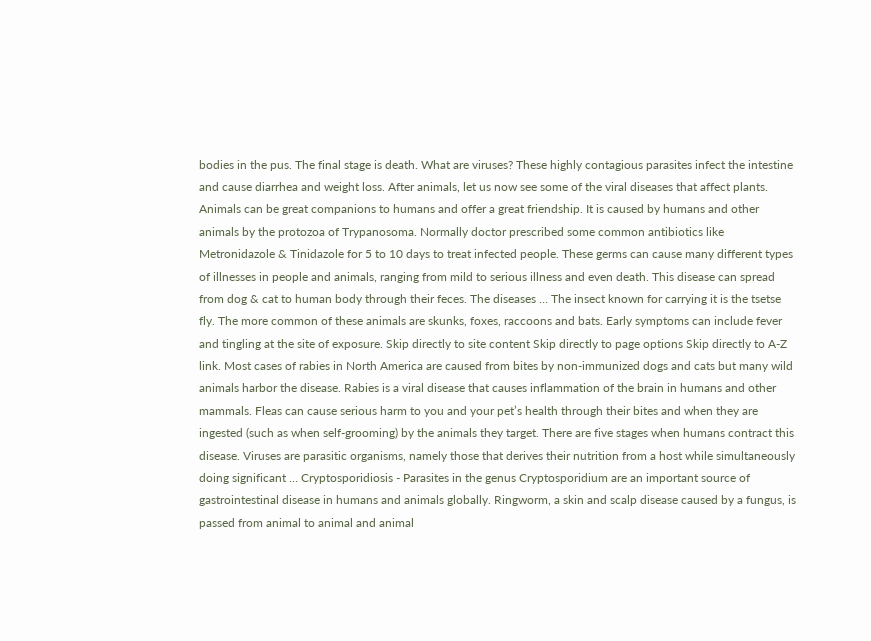bodies in the pus. The final stage is death. What are viruses? These highly contagious parasites infect the intestine and cause diarrhea and weight loss. After animals, let us now see some of the viral diseases that affect plants. Animals can be great companions to humans and offer a great friendship. It is caused by humans and other animals by the protozoa of Trypanosoma. Normally doctor prescribed some common antibiotics like Metronidazole & Tinidazole for 5 to 10 days to treat infected people. These germs can cause many different types of illnesses in people and animals, ranging from mild to serious illness and even death. This disease can spread from dog & cat to human body through their feces. The diseases … The insect known for carrying it is the tsetse fly. The more common of these animals are skunks, foxes, raccoons and bats. Early symptoms can include fever and tingling at the site of exposure. Skip directly to site content Skip directly to page options Skip directly to A-Z link. Most cases of rabies in North America are caused from bites by non-immunized dogs and cats but many wild animals harbor the disease. Rabies is a viral disease that causes inflammation of the brain in humans and other mammals. Fleas can cause serious harm to you and your pet’s health through their bites and when they are ingested (such as when self-grooming) by the animals they target. There are five stages when humans contract this disease. Viruses are parasitic organisms, namely those that derives their nutrition from a host while simultaneously doing significant … Cryptosporidiosis - Parasites in the genus Cryptosporidium are an important source of gastrointestinal disease in humans and animals globally. Ringworm, a skin and scalp disease caused by a fungus, is passed from animal to animal and animal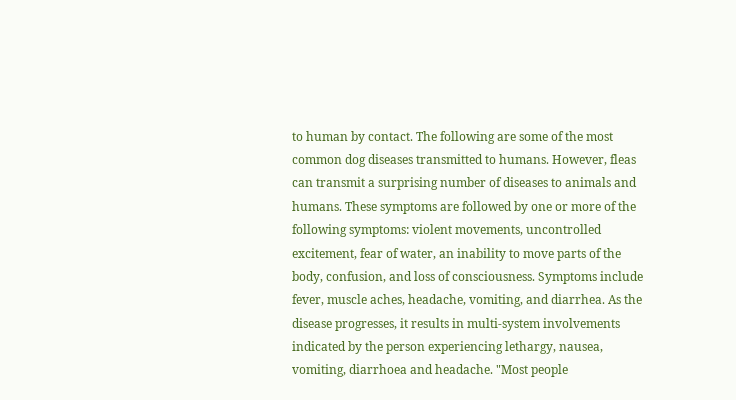to human by contact. The following are some of the most common dog diseases transmitted to humans. However, fleas can transmit a surprising number of diseases to animals and humans. These symptoms are followed by one or more of the following symptoms: violent movements, uncontrolled excitement, fear of water, an inability to move parts of the body, confusion, and loss of consciousness. Symptoms include fever, muscle aches, headache, vomiting, and diarrhea. As the disease progresses, it results in multi-system involvements indicated by the person experiencing lethargy, nausea, vomiting, diarrhoea and headache. "Most people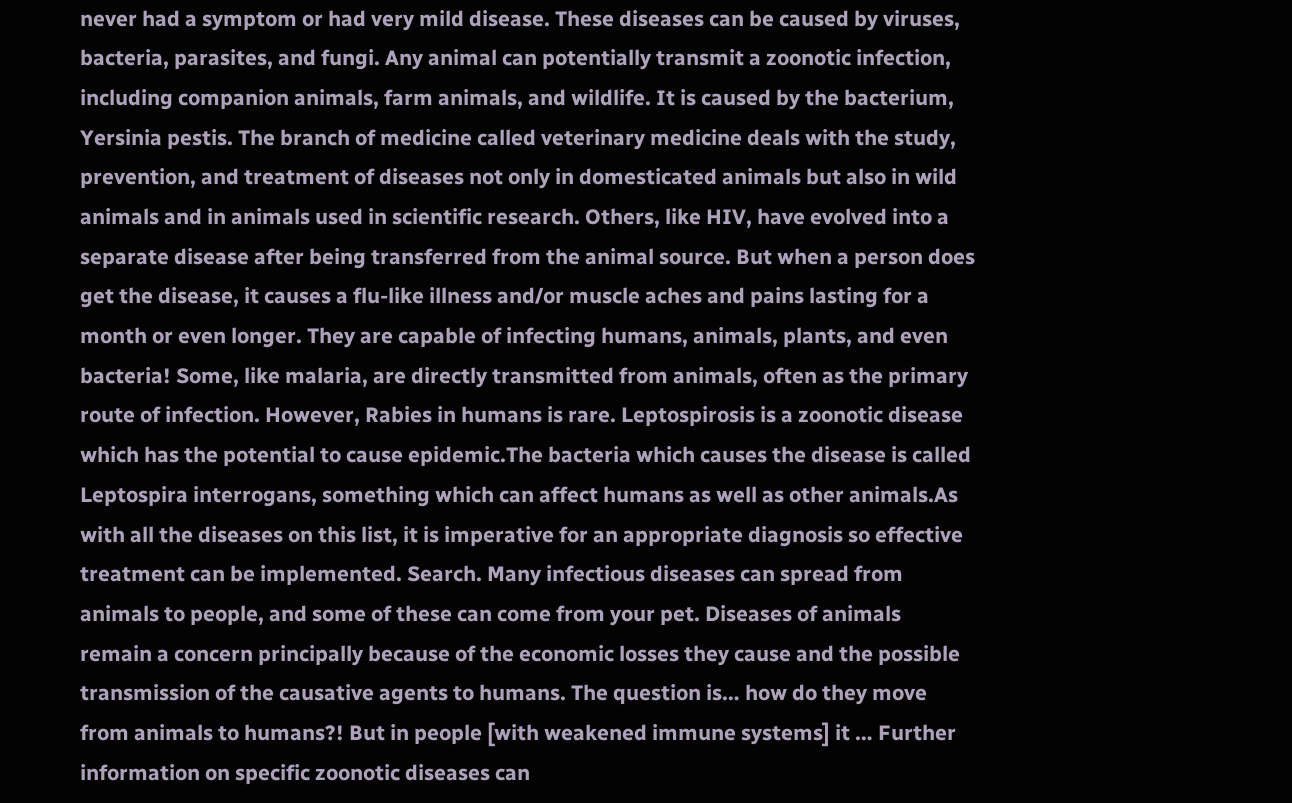never had a symptom or had very mild disease. These diseases can be caused by viruses, bacteria, parasites, and fungi. Any animal can potentially transmit a zoonotic infection, including companion animals, farm animals, and wildlife. It is caused by the bacterium, Yersinia pestis. The branch of medicine called veterinary medicine deals with the study, prevention, and treatment of diseases not only in domesticated animals but also in wild animals and in animals used in scientific research. Others, like HIV, have evolved into a separate disease after being transferred from the animal source. But when a person does get the disease, it causes a flu-like illness and/or muscle aches and pains lasting for a month or even longer. They are capable of infecting humans, animals, plants, and even bacteria! Some, like malaria, are directly transmitted from animals, often as the primary route of infection. However, Rabies in humans is rare. Leptospirosis is a zoonotic disease which has the potential to cause epidemic.The bacteria which causes the disease is called Leptospira interrogans, something which can affect humans as well as other animals.As with all the diseases on this list, it is imperative for an appropriate diagnosis so effective treatment can be implemented. Search. Many infectious diseases can spread from animals to people, and some of these can come from your pet. Diseases of animals remain a concern principally because of the economic losses they cause and the possible transmission of the causative agents to humans. The question is… how do they move from animals to humans?! But in people [with weakened immune systems] it … Further information on specific zoonotic diseases can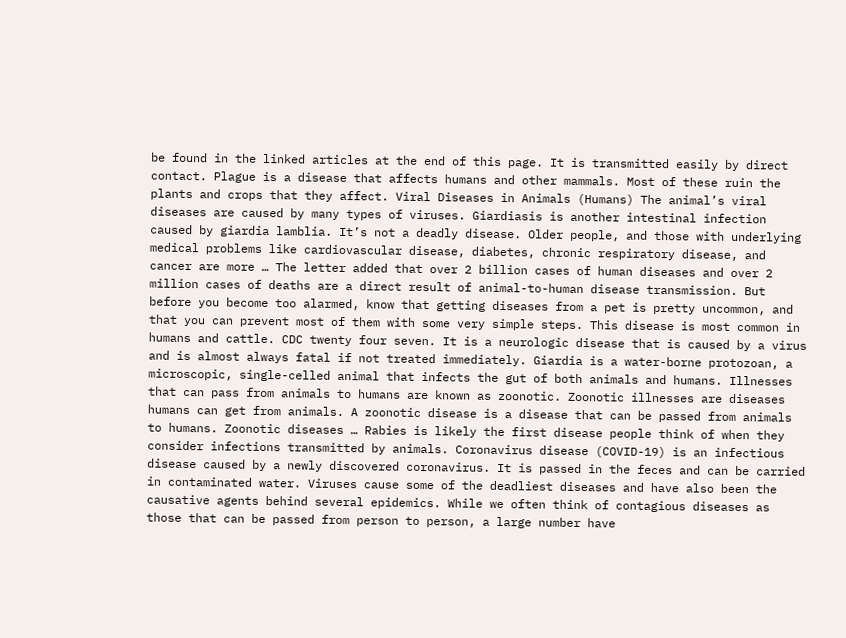be found in the linked articles at the end of this page. It is transmitted easily by direct contact. Plague is a disease that affects humans and other mammals. Most of these ruin the plants and crops that they affect. Viral Diseases in Animals (Humans) The animal’s viral diseases are caused by many types of viruses. Giardiasis is another intestinal infection caused by giardia lamblia. It’s not a deadly disease. Older people, and those with underlying medical problems like cardiovascular disease, diabetes, chronic respiratory disease, and cancer are more … The letter added that over 2 billion cases of human diseases and over 2 million cases of deaths are a direct result of animal-to-human disease transmission. But before you become too alarmed, know that getting diseases from a pet is pretty uncommon, and that you can prevent most of them with some very simple steps. This disease is most common in humans and cattle. CDC twenty four seven. It is a neurologic disease that is caused by a virus and is almost always fatal if not treated immediately. Giardia is a water-borne protozoan, a microscopic, single-celled animal that infects the gut of both animals and humans. Illnesses that can pass from animals to humans are known as zoonotic. Zoonotic illnesses are diseases humans can get from animals. A zoonotic disease is a disease that can be passed from animals to humans. Zoonotic diseases … Rabies is likely the first disease people think of when they consider infections transmitted by animals. Coronavirus disease (COVID-19) is an infectious disease caused by a newly discovered coronavirus. It is passed in the feces and can be carried in contaminated water. Viruses cause some of the deadliest diseases and have also been the causative agents behind several epidemics. While we often think of contagious diseases as those that can be passed from person to person, a large number have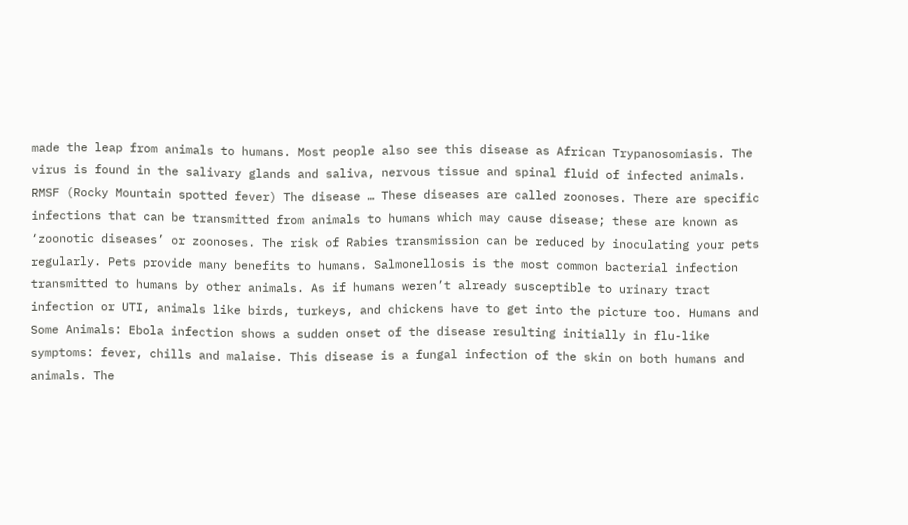made the leap from animals to humans. Most people also see this disease as African Trypanosomiasis. The virus is found in the salivary glands and saliva, nervous tissue and spinal fluid of infected animals. RMSF (Rocky Mountain spotted fever) The disease … These diseases are called zoonoses. There are specific infections that can be transmitted from animals to humans which may cause disease; these are known as ‘zoonotic diseases’ or zoonoses. The risk of Rabies transmission can be reduced by inoculating your pets regularly. Pets provide many benefits to humans. Salmonellosis is the most common bacterial infection transmitted to humans by other animals. As if humans weren’t already susceptible to urinary tract infection or UTI, animals like birds, turkeys, and chickens have to get into the picture too. Humans and Some Animals: Ebola infection shows a sudden onset of the disease resulting initially in flu-like symptoms: fever, chills and malaise. This disease is a fungal infection of the skin on both humans and animals. The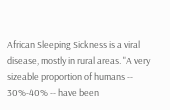African Sleeping Sickness is a viral disease, mostly in rural areas. "A very sizeable proportion of humans -- 30%-40% -- have been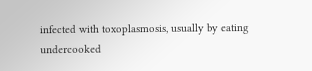infected with toxoplasmosis, usually by eating undercooked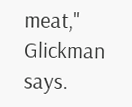meat," Glickman says.